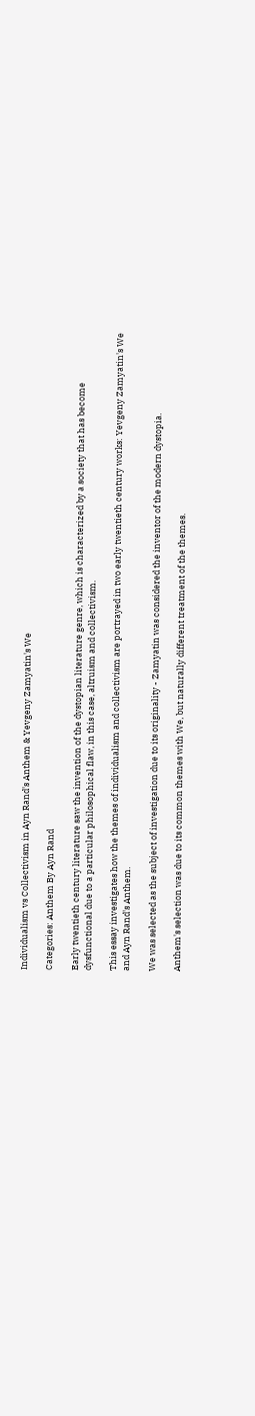Individualism vs Collectivism in Ayn Rand's Anthem & Yevgeny Zamyatin's We

Categories: Anthem By Ayn Rand

Early twentieth century literature saw the invention of the dystopian literature genre, which is characterized by a society that has become dysfunctional due to a particular philosophical flaw, in this case, altruism and collectivism.

This essay investigates how the themes of individualism and collectivism are portrayed in two early twentieth century works: Yevgeny Zamyatin's We and Ayn Rand's Anthem.

We was selected as the subject of investigation due to its originality - Zamyatin was considered the inventor of the modern dystopia.

Anthem's selection was due to its common themes with We, but naturally different treatment of the themes.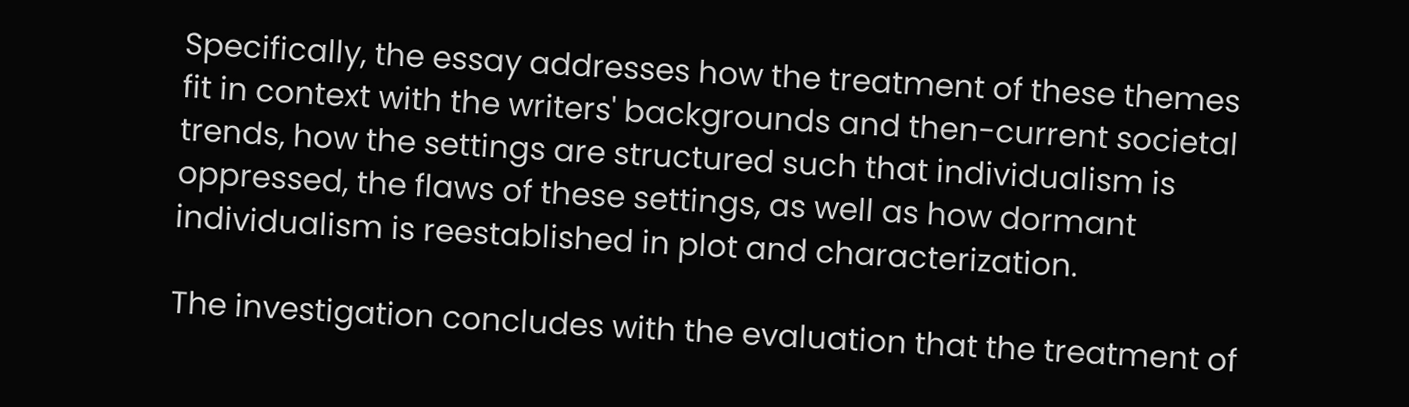Specifically, the essay addresses how the treatment of these themes fit in context with the writers' backgrounds and then-current societal trends, how the settings are structured such that individualism is oppressed, the flaws of these settings, as well as how dormant individualism is reestablished in plot and characterization.

The investigation concludes with the evaluation that the treatment of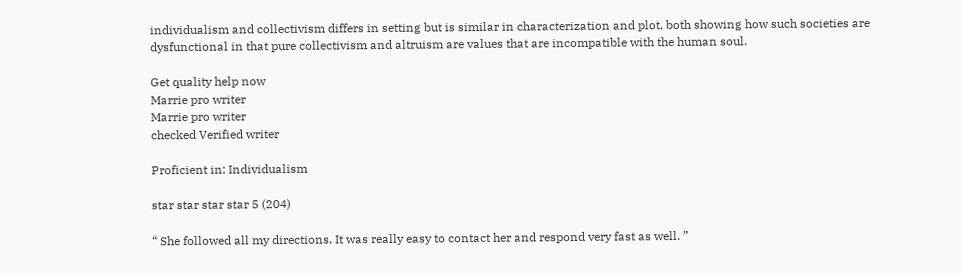individualism and collectivism differs in setting but is similar in characterization and plot, both showing how such societies are dysfunctional in that pure collectivism and altruism are values that are incompatible with the human soul.

Get quality help now
Marrie pro writer
Marrie pro writer
checked Verified writer

Proficient in: Individualism

star star star star 5 (204)

“ She followed all my directions. It was really easy to contact her and respond very fast as well. ”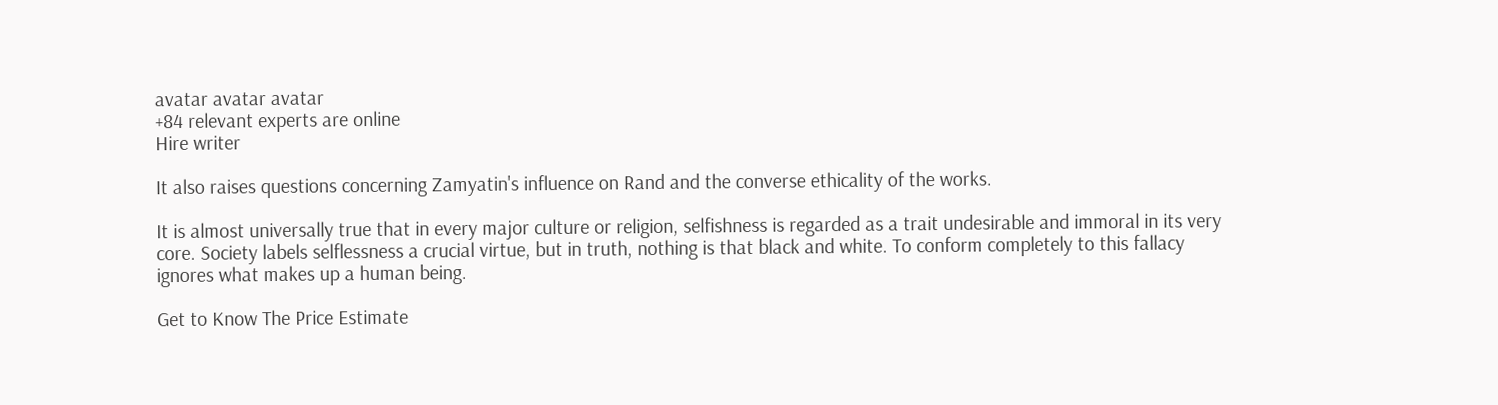avatar avatar avatar
+84 relevant experts are online
Hire writer

It also raises questions concerning Zamyatin's influence on Rand and the converse ethicality of the works.

It is almost universally true that in every major culture or religion, selfishness is regarded as a trait undesirable and immoral in its very core. Society labels selflessness a crucial virtue, but in truth, nothing is that black and white. To conform completely to this fallacy ignores what makes up a human being.

Get to Know The Price Estimate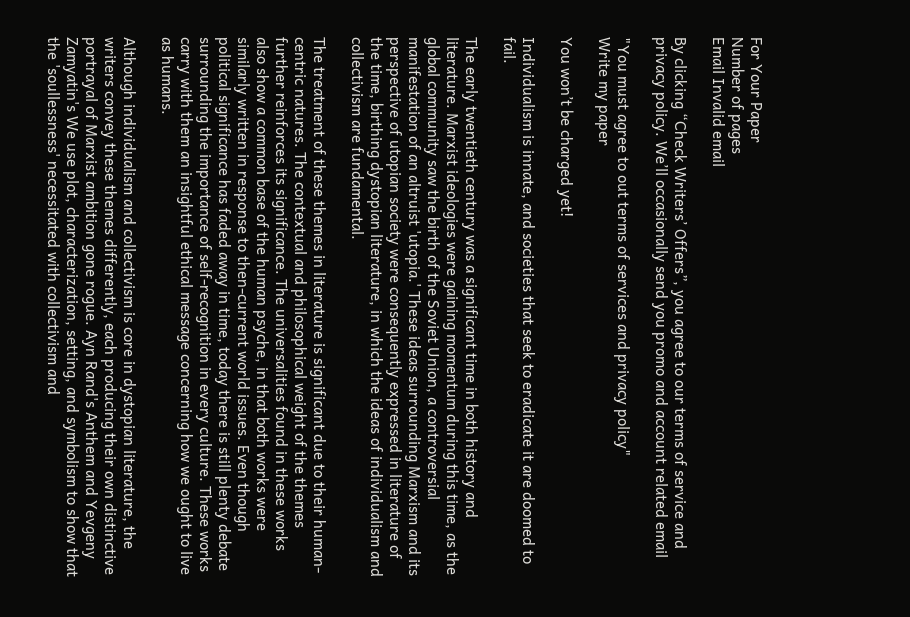For Your Paper
Number of pages
Email Invalid email

By clicking “Check Writers’ Offers”, you agree to our terms of service and privacy policy. We’ll occasionally send you promo and account related email

"You must agree to out terms of services and privacy policy"
Write my paper

You won’t be charged yet!

Individualism is innate, and societies that seek to eradicate it are doomed to fail.

The early twentieth century was a significant time in both history and literature. Marxist ideologies were gaining momentum during this time, as the global community saw the birth of the Soviet Union, a controversial manifestation of an altruist 'utopia.' These ideas surrounding Marxism and its perspective of utopian society were consequently expressed in literature of the time, birthing dystopian literature, in which the ideas of individualism and collectivism are fundamental.

The treatment of these themes in literature is significant due to their human-centric natures. The contextual and philosophical weight of the themes further reinforces its significance. The universalities found in these works also show a common base of the human psyche, in that both works were similarly written in response to then-current world issues. Even though political significance has faded away in time, today there is still plenty debate surrounding the importance of self-recognition in every culture. These works carry with them an insightful ethical message concerning how we ought to live as humans.

Although individualism and collectivism is core in dystopian literature, the writers convey these themes differently, each producing their own distinctive portrayal of Marxist ambition gone rogue. Ayn Rand's Anthem and Yevgeny Zamyatin's We use plot, characterization, setting, and symbolism to show that the 'soullessness' necessitated with collectivism and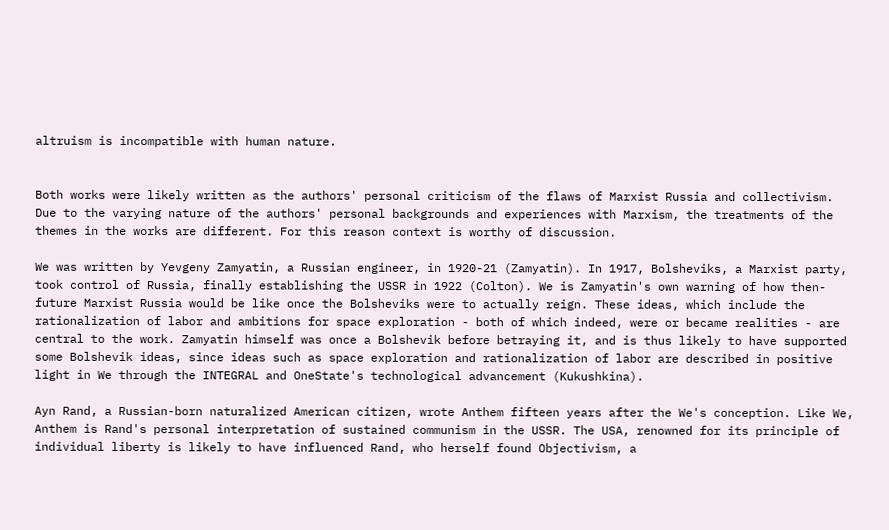altruism is incompatible with human nature.


Both works were likely written as the authors' personal criticism of the flaws of Marxist Russia and collectivism. Due to the varying nature of the authors' personal backgrounds and experiences with Marxism, the treatments of the themes in the works are different. For this reason context is worthy of discussion.

We was written by Yevgeny Zamyatin, a Russian engineer, in 1920-21 (Zamyatin). In 1917, Bolsheviks, a Marxist party, took control of Russia, finally establishing the USSR in 1922 (Colton). We is Zamyatin's own warning of how then-future Marxist Russia would be like once the Bolsheviks were to actually reign. These ideas, which include the rationalization of labor and ambitions for space exploration - both of which indeed, were or became realities - are central to the work. Zamyatin himself was once a Bolshevik before betraying it, and is thus likely to have supported some Bolshevik ideas, since ideas such as space exploration and rationalization of labor are described in positive light in We through the INTEGRAL and OneState's technological advancement (Kukushkina).

Ayn Rand, a Russian-born naturalized American citizen, wrote Anthem fifteen years after the We's conception. Like We, Anthem is Rand's personal interpretation of sustained communism in the USSR. The USA, renowned for its principle of individual liberty is likely to have influenced Rand, who herself found Objectivism, a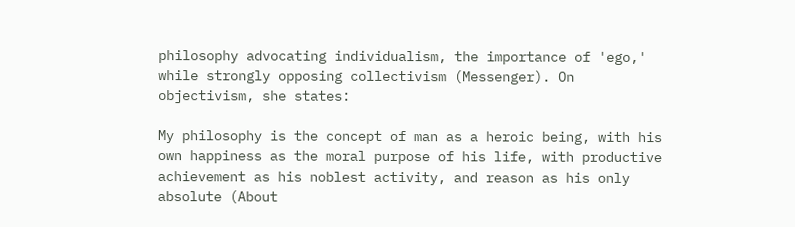philosophy advocating individualism, the importance of 'ego,' while strongly opposing collectivism (Messenger). On objectivism, she states:

My philosophy is the concept of man as a heroic being, with his own happiness as the moral purpose of his life, with productive achievement as his noblest activity, and reason as his only absolute (About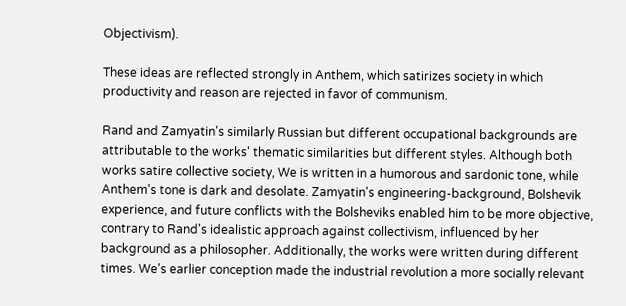Objectivism).

These ideas are reflected strongly in Anthem, which satirizes society in which productivity and reason are rejected in favor of communism.

Rand and Zamyatin's similarly Russian but different occupational backgrounds are attributable to the works' thematic similarities but different styles. Although both works satire collective society, We is written in a humorous and sardonic tone, while Anthem's tone is dark and desolate. Zamyatin's engineering-background, Bolshevik experience, and future conflicts with the Bolsheviks enabled him to be more objective, contrary to Rand's idealistic approach against collectivism, influenced by her background as a philosopher. Additionally, the works were written during different times. We's earlier conception made the industrial revolution a more socially relevant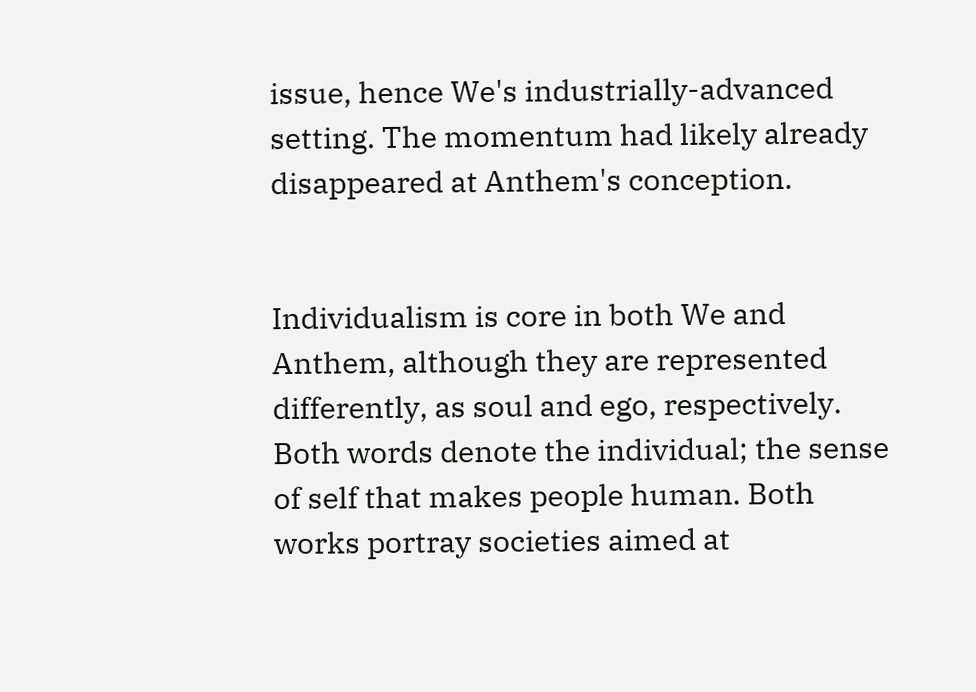issue, hence We's industrially-advanced setting. The momentum had likely already disappeared at Anthem's conception.


Individualism is core in both We and Anthem, although they are represented differently, as soul and ego, respectively. Both words denote the individual; the sense of self that makes people human. Both works portray societies aimed at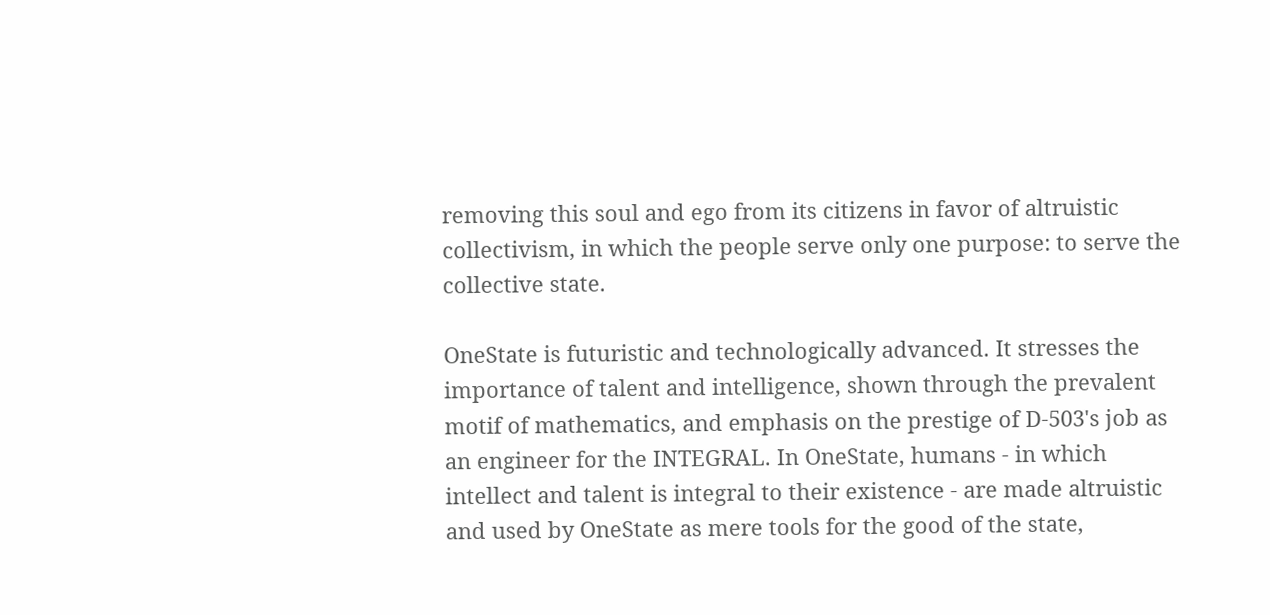removing this soul and ego from its citizens in favor of altruistic collectivism, in which the people serve only one purpose: to serve the collective state.

OneState is futuristic and technologically advanced. It stresses the importance of talent and intelligence, shown through the prevalent motif of mathematics, and emphasis on the prestige of D-503's job as an engineer for the INTEGRAL. In OneState, humans - in which intellect and talent is integral to their existence - are made altruistic and used by OneState as mere tools for the good of the state,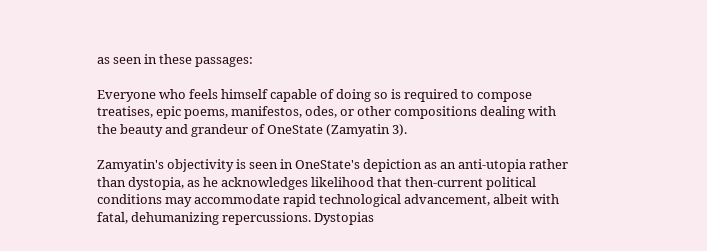as seen in these passages:

Everyone who feels himself capable of doing so is required to compose treatises, epic poems, manifestos, odes, or other compositions dealing with the beauty and grandeur of OneState (Zamyatin 3).

Zamyatin's objectivity is seen in OneState's depiction as an anti-utopia rather than dystopia, as he acknowledges likelihood that then-current political conditions may accommodate rapid technological advancement, albeit with fatal, dehumanizing repercussions. Dystopias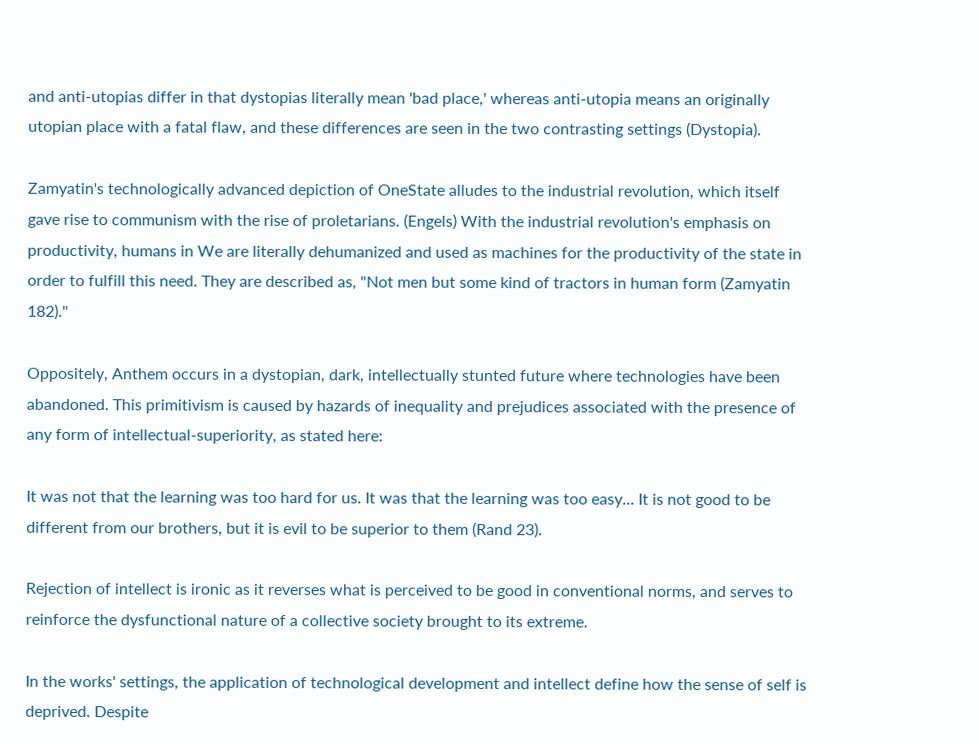and anti-utopias differ in that dystopias literally mean 'bad place,' whereas anti-utopia means an originally utopian place with a fatal flaw, and these differences are seen in the two contrasting settings (Dystopia).

Zamyatin's technologically advanced depiction of OneState alludes to the industrial revolution, which itself gave rise to communism with the rise of proletarians. (Engels) With the industrial revolution's emphasis on productivity, humans in We are literally dehumanized and used as machines for the productivity of the state in order to fulfill this need. They are described as, "Not men but some kind of tractors in human form (Zamyatin 182)."

Oppositely, Anthem occurs in a dystopian, dark, intellectually stunted future where technologies have been abandoned. This primitivism is caused by hazards of inequality and prejudices associated with the presence of any form of intellectual-superiority, as stated here:

It was not that the learning was too hard for us. It was that the learning was too easy... It is not good to be different from our brothers, but it is evil to be superior to them (Rand 23).

Rejection of intellect is ironic as it reverses what is perceived to be good in conventional norms, and serves to reinforce the dysfunctional nature of a collective society brought to its extreme.

In the works' settings, the application of technological development and intellect define how the sense of self is deprived. Despite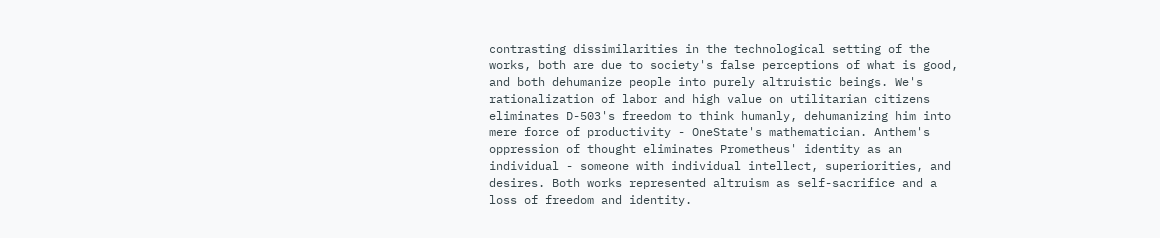contrasting dissimilarities in the technological setting of the works, both are due to society's false perceptions of what is good, and both dehumanize people into purely altruistic beings. We's rationalization of labor and high value on utilitarian citizens eliminates D-503's freedom to think humanly, dehumanizing him into mere force of productivity - OneState's mathematician. Anthem's oppression of thought eliminates Prometheus' identity as an individual - someone with individual intellect, superiorities, and desires. Both works represented altruism as self-sacrifice and a loss of freedom and identity.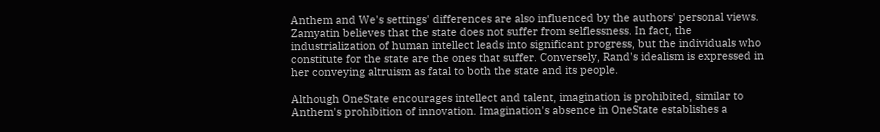Anthem and We's settings' differences are also influenced by the authors' personal views. Zamyatin believes that the state does not suffer from selflessness. In fact, the industrialization of human intellect leads into significant progress, but the individuals who constitute for the state are the ones that suffer. Conversely, Rand's idealism is expressed in her conveying altruism as fatal to both the state and its people.

Although OneState encourages intellect and talent, imagination is prohibited, similar to Anthem's prohibition of innovation. Imagination's absence in OneState establishes a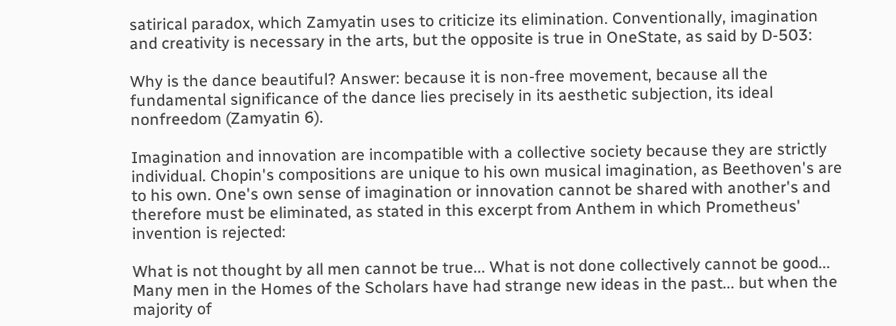satirical paradox, which Zamyatin uses to criticize its elimination. Conventionally, imagination and creativity is necessary in the arts, but the opposite is true in OneState, as said by D-503:

Why is the dance beautiful? Answer: because it is non-free movement, because all the fundamental significance of the dance lies precisely in its aesthetic subjection, its ideal nonfreedom (Zamyatin 6).

Imagination and innovation are incompatible with a collective society because they are strictly individual. Chopin's compositions are unique to his own musical imagination, as Beethoven's are to his own. One's own sense of imagination or innovation cannot be shared with another's and therefore must be eliminated, as stated in this excerpt from Anthem in which Prometheus' invention is rejected:

What is not thought by all men cannot be true... What is not done collectively cannot be good... Many men in the Homes of the Scholars have had strange new ideas in the past... but when the majority of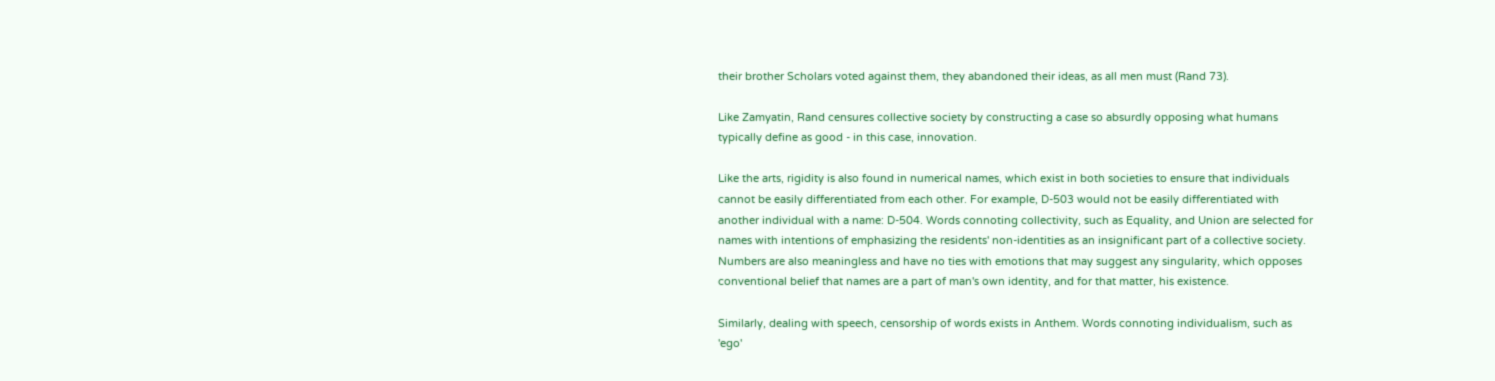their brother Scholars voted against them, they abandoned their ideas, as all men must (Rand 73).

Like Zamyatin, Rand censures collective society by constructing a case so absurdly opposing what humans typically define as good - in this case, innovation.

Like the arts, rigidity is also found in numerical names, which exist in both societies to ensure that individuals cannot be easily differentiated from each other. For example, D-503 would not be easily differentiated with another individual with a name: D-504. Words connoting collectivity, such as Equality, and Union are selected for names with intentions of emphasizing the residents' non-identities as an insignificant part of a collective society. Numbers are also meaningless and have no ties with emotions that may suggest any singularity, which opposes conventional belief that names are a part of man's own identity, and for that matter, his existence.

Similarly, dealing with speech, censorship of words exists in Anthem. Words connoting individualism, such as 'ego'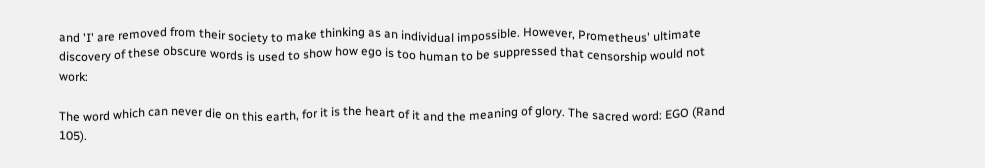and 'I' are removed from their society to make thinking as an individual impossible. However, Prometheus' ultimate discovery of these obscure words is used to show how ego is too human to be suppressed that censorship would not work:

The word which can never die on this earth, for it is the heart of it and the meaning of glory. The sacred word: EGO (Rand 105).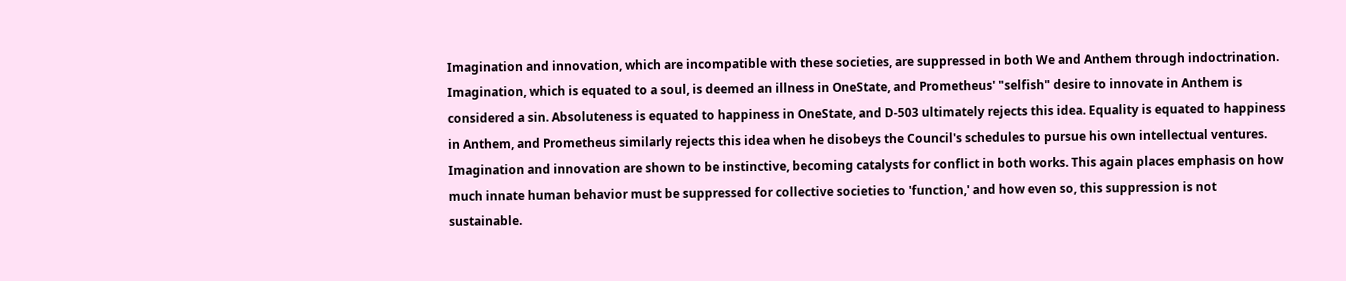Imagination and innovation, which are incompatible with these societies, are suppressed in both We and Anthem through indoctrination. Imagination, which is equated to a soul, is deemed an illness in OneState, and Prometheus' "selfish" desire to innovate in Anthem is considered a sin. Absoluteness is equated to happiness in OneState, and D-503 ultimately rejects this idea. Equality is equated to happiness in Anthem, and Prometheus similarly rejects this idea when he disobeys the Council's schedules to pursue his own intellectual ventures. Imagination and innovation are shown to be instinctive, becoming catalysts for conflict in both works. This again places emphasis on how much innate human behavior must be suppressed for collective societies to 'function,' and how even so, this suppression is not sustainable.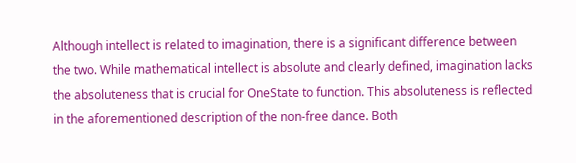Although intellect is related to imagination, there is a significant difference between the two. While mathematical intellect is absolute and clearly defined, imagination lacks the absoluteness that is crucial for OneState to function. This absoluteness is reflected in the aforementioned description of the non-free dance. Both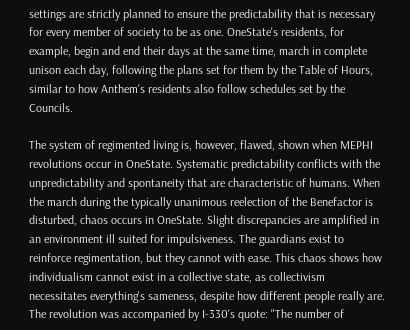settings are strictly planned to ensure the predictability that is necessary for every member of society to be as one. OneState's residents, for example, begin and end their days at the same time, march in complete unison each day, following the plans set for them by the Table of Hours, similar to how Anthem's residents also follow schedules set by the Councils.

The system of regimented living is, however, flawed, shown when MEPHI revolutions occur in OneState. Systematic predictability conflicts with the unpredictability and spontaneity that are characteristic of humans. When the march during the typically unanimous reelection of the Benefactor is disturbed, chaos occurs in OneState. Slight discrepancies are amplified in an environment ill suited for impulsiveness. The guardians exist to reinforce regimentation, but they cannot with ease. This chaos shows how individualism cannot exist in a collective state, as collectivism necessitates everything's sameness, despite how different people really are. The revolution was accompanied by I-330's quote: "The number of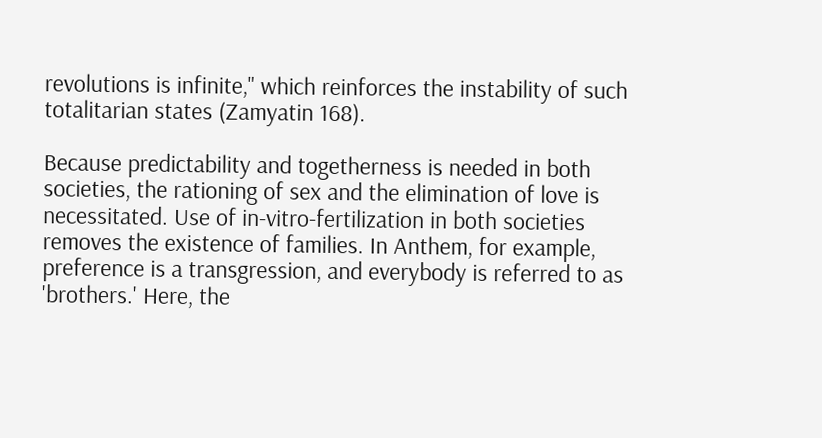revolutions is infinite," which reinforces the instability of such totalitarian states (Zamyatin 168).

Because predictability and togetherness is needed in both societies, the rationing of sex and the elimination of love is necessitated. Use of in-vitro-fertilization in both societies removes the existence of families. In Anthem, for example, preference is a transgression, and everybody is referred to as 'brothers.' Here, the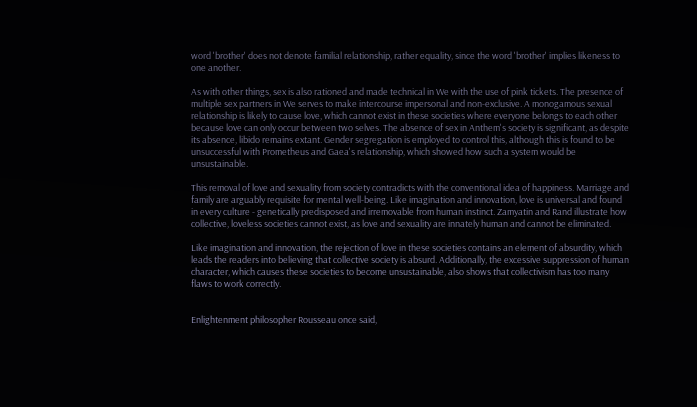word 'brother' does not denote familial relationship, rather equality, since the word 'brother' implies likeness to one another.

As with other things, sex is also rationed and made technical in We with the use of pink tickets. The presence of multiple sex partners in We serves to make intercourse impersonal and non-exclusive. A monogamous sexual relationship is likely to cause love, which cannot exist in these societies where everyone belongs to each other because love can only occur between two selves. The absence of sex in Anthem's society is significant, as despite its absence, libido remains extant. Gender segregation is employed to control this, although this is found to be unsuccessful with Prometheus and Gaea's relationship, which showed how such a system would be unsustainable.

This removal of love and sexuality from society contradicts with the conventional idea of happiness. Marriage and family are arguably requisite for mental well-being. Like imagination and innovation, love is universal and found in every culture - genetically predisposed and irremovable from human instinct. Zamyatin and Rand illustrate how collective, loveless societies cannot exist, as love and sexuality are innately human and cannot be eliminated.

Like imagination and innovation, the rejection of love in these societies contains an element of absurdity, which leads the readers into believing that collective society is absurd. Additionally, the excessive suppression of human character, which causes these societies to become unsustainable, also shows that collectivism has too many flaws to work correctly.


Enlightenment philosopher Rousseau once said,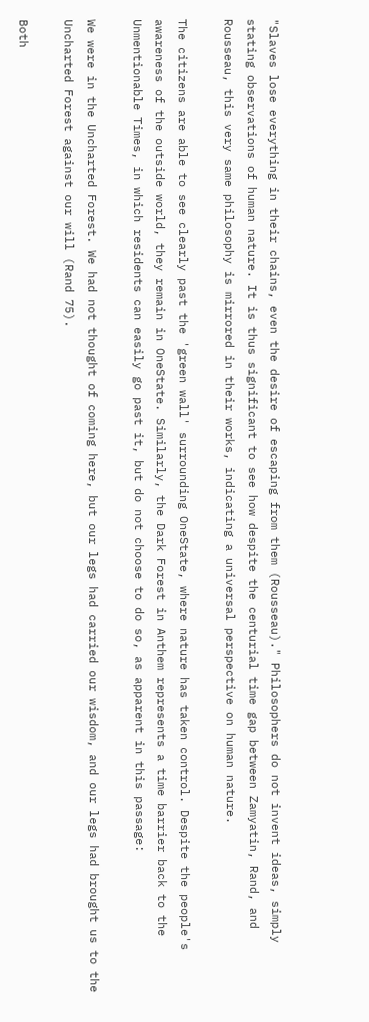"Slaves lose everything in their chains, even the desire of escaping from them (Rousseau)." Philosophers do not invent ideas, simply stating observations of human nature. It is thus significant to see how despite the centurial time gap between Zamyatin, Rand, and Rousseau, this very same philosophy is mirrored in their works, indicating a universal perspective on human nature.

The citizens are able to see clearly past the 'green wall' surrounding OneState, where nature has taken control. Despite the people's awareness of the outside world, they remain in OneState. Similarly, the Dark Forest in Anthem represents a time barrier back to the Unmentionable Times, in which residents can easily go past it, but do not choose to do so, as apparent in this passage:

We were in the Uncharted Forest. We had not thought of coming here, but our legs had carried our wisdom, and our legs had brought us to the Uncharted Forest against our will (Rand 75).

Both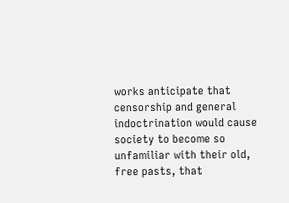works anticipate that censorship and general indoctrination would cause society to become so unfamiliar with their old, free pasts, that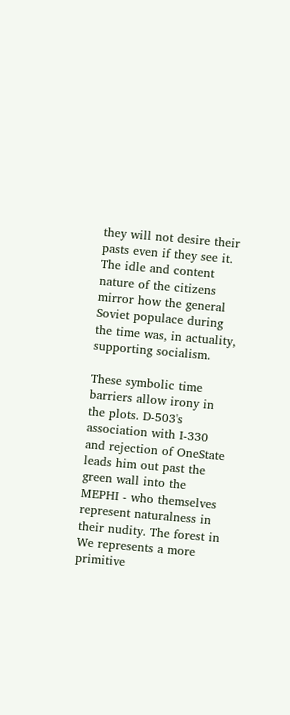they will not desire their pasts even if they see it. The idle and content nature of the citizens mirror how the general Soviet populace during the time was, in actuality, supporting socialism.

These symbolic time barriers allow irony in the plots. D-503's association with I-330 and rejection of OneState leads him out past the green wall into the MEPHI - who themselves represent naturalness in their nudity. The forest in We represents a more primitive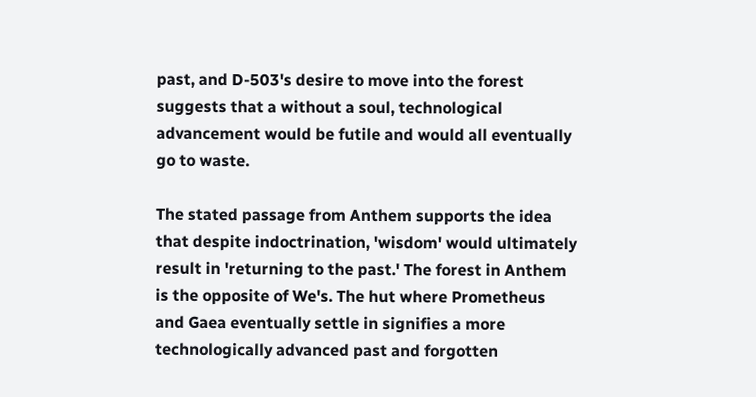past, and D-503's desire to move into the forest suggests that a without a soul, technological advancement would be futile and would all eventually go to waste.

The stated passage from Anthem supports the idea that despite indoctrination, 'wisdom' would ultimately result in 'returning to the past.' The forest in Anthem is the opposite of We's. The hut where Prometheus and Gaea eventually settle in signifies a more technologically advanced past and forgotten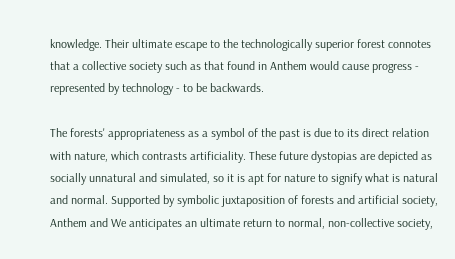knowledge. Their ultimate escape to the technologically superior forest connotes that a collective society such as that found in Anthem would cause progress - represented by technology - to be backwards.

The forests' appropriateness as a symbol of the past is due to its direct relation with nature, which contrasts artificiality. These future dystopias are depicted as socially unnatural and simulated, so it is apt for nature to signify what is natural and normal. Supported by symbolic juxtaposition of forests and artificial society, Anthem and We anticipates an ultimate return to normal, non-collective society,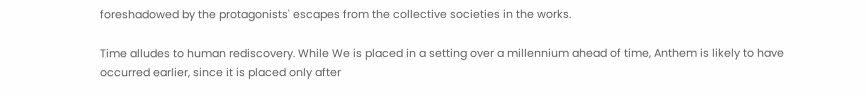foreshadowed by the protagonists' escapes from the collective societies in the works.

Time alludes to human rediscovery. While We is placed in a setting over a millennium ahead of time, Anthem is likely to have occurred earlier, since it is placed only after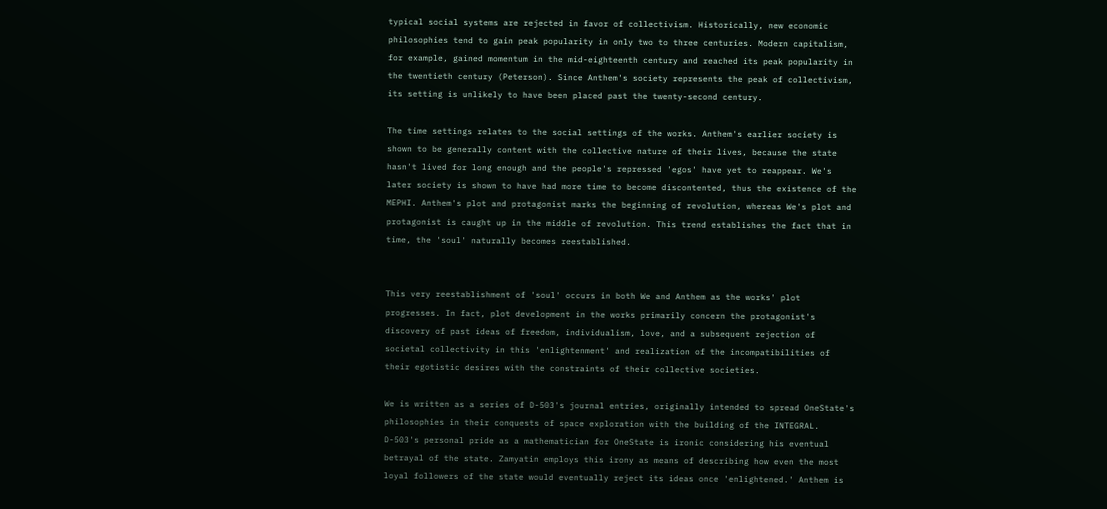typical social systems are rejected in favor of collectivism. Historically, new economic philosophies tend to gain peak popularity in only two to three centuries. Modern capitalism, for example, gained momentum in the mid-eighteenth century and reached its peak popularity in the twentieth century (Peterson). Since Anthem's society represents the peak of collectivism, its setting is unlikely to have been placed past the twenty-second century.

The time settings relates to the social settings of the works. Anthem's earlier society is shown to be generally content with the collective nature of their lives, because the state hasn't lived for long enough and the people's repressed 'egos' have yet to reappear. We's later society is shown to have had more time to become discontented, thus the existence of the MEPHI. Anthem's plot and protagonist marks the beginning of revolution, whereas We's plot and protagonist is caught up in the middle of revolution. This trend establishes the fact that in time, the 'soul' naturally becomes reestablished.


This very reestablishment of 'soul' occurs in both We and Anthem as the works' plot progresses. In fact, plot development in the works primarily concern the protagonist's discovery of past ideas of freedom, individualism, love, and a subsequent rejection of societal collectivity in this 'enlightenment' and realization of the incompatibilities of their egotistic desires with the constraints of their collective societies.

We is written as a series of D-503's journal entries, originally intended to spread OneState's philosophies in their conquests of space exploration with the building of the INTEGRAL. D-503's personal pride as a mathematician for OneState is ironic considering his eventual betrayal of the state. Zamyatin employs this irony as means of describing how even the most loyal followers of the state would eventually reject its ideas once 'enlightened.' Anthem is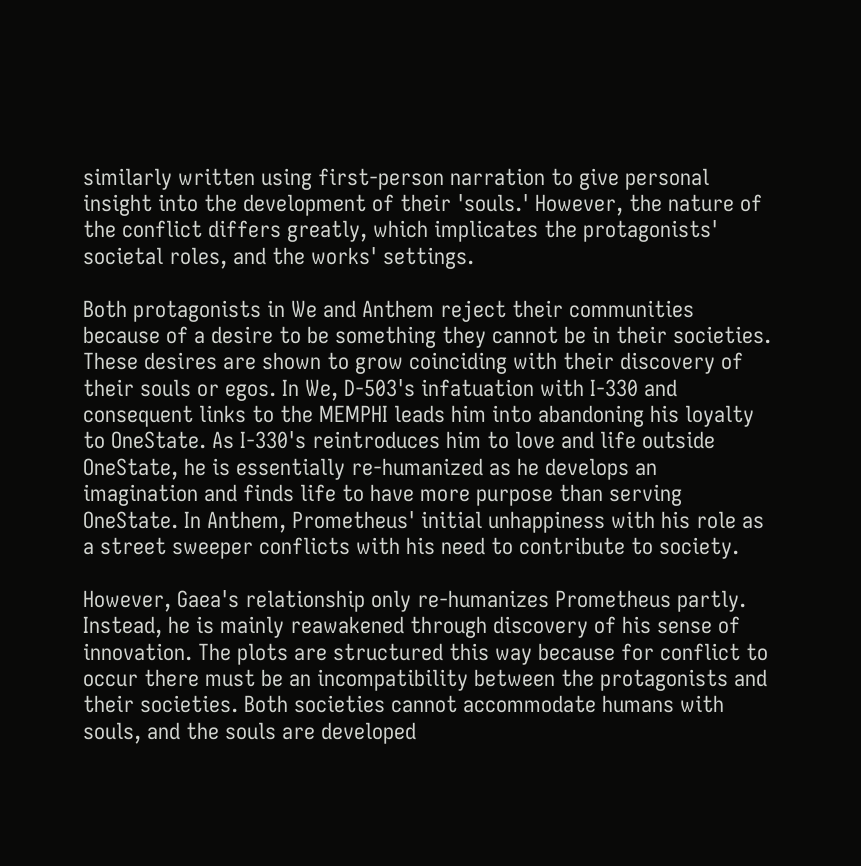similarly written using first-person narration to give personal insight into the development of their 'souls.' However, the nature of the conflict differs greatly, which implicates the protagonists' societal roles, and the works' settings.

Both protagonists in We and Anthem reject their communities because of a desire to be something they cannot be in their societies. These desires are shown to grow coinciding with their discovery of their souls or egos. In We, D-503's infatuation with I-330 and consequent links to the MEMPHI leads him into abandoning his loyalty to OneState. As I-330's reintroduces him to love and life outside OneState, he is essentially re-humanized as he develops an imagination and finds life to have more purpose than serving OneState. In Anthem, Prometheus' initial unhappiness with his role as a street sweeper conflicts with his need to contribute to society.

However, Gaea's relationship only re-humanizes Prometheus partly. Instead, he is mainly reawakened through discovery of his sense of innovation. The plots are structured this way because for conflict to occur there must be an incompatibility between the protagonists and their societies. Both societies cannot accommodate humans with souls, and the souls are developed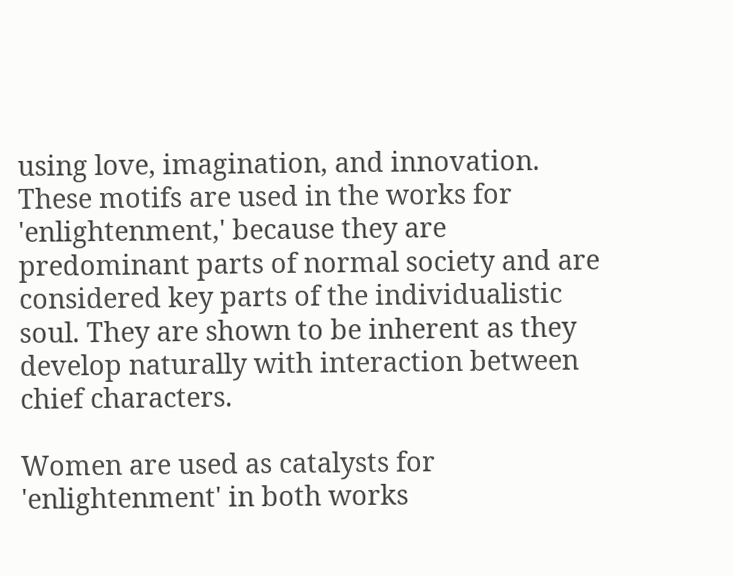using love, imagination, and innovation. These motifs are used in the works for 'enlightenment,' because they are predominant parts of normal society and are considered key parts of the individualistic soul. They are shown to be inherent as they develop naturally with interaction between chief characters.

Women are used as catalysts for 'enlightenment' in both works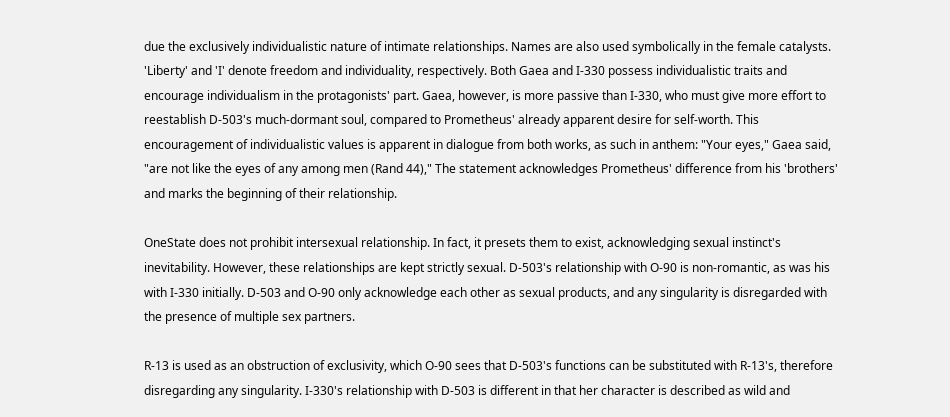due the exclusively individualistic nature of intimate relationships. Names are also used symbolically in the female catalysts. 'Liberty' and 'I' denote freedom and individuality, respectively. Both Gaea and I-330 possess individualistic traits and encourage individualism in the protagonists' part. Gaea, however, is more passive than I-330, who must give more effort to reestablish D-503's much-dormant soul, compared to Prometheus' already apparent desire for self-worth. This encouragement of individualistic values is apparent in dialogue from both works, as such in anthem: "Your eyes," Gaea said, "are not like the eyes of any among men (Rand 44)," The statement acknowledges Prometheus' difference from his 'brothers' and marks the beginning of their relationship.

OneState does not prohibit intersexual relationship. In fact, it presets them to exist, acknowledging sexual instinct's inevitability. However, these relationships are kept strictly sexual. D-503's relationship with O-90 is non-romantic, as was his with I-330 initially. D-503 and O-90 only acknowledge each other as sexual products, and any singularity is disregarded with the presence of multiple sex partners.

R-13 is used as an obstruction of exclusivity, which O-90 sees that D-503's functions can be substituted with R-13's, therefore disregarding any singularity. I-330's relationship with D-503 is different in that her character is described as wild and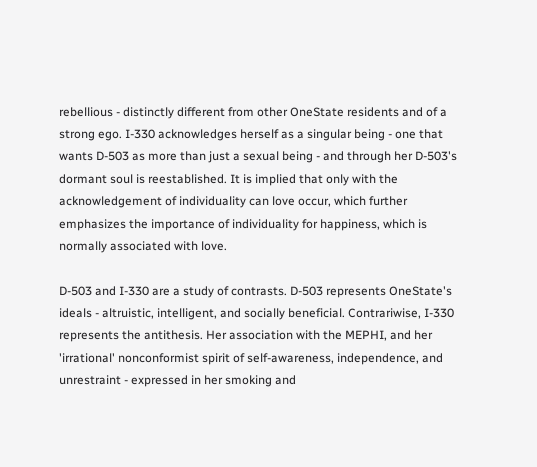rebellious - distinctly different from other OneState residents and of a strong ego. I-330 acknowledges herself as a singular being - one that wants D-503 as more than just a sexual being - and through her D-503's dormant soul is reestablished. It is implied that only with the acknowledgement of individuality can love occur, which further emphasizes the importance of individuality for happiness, which is normally associated with love.

D-503 and I-330 are a study of contrasts. D-503 represents OneState's ideals - altruistic, intelligent, and socially beneficial. Contrariwise, I-330 represents the antithesis. Her association with the MEPHI, and her 'irrational' nonconformist spirit of self-awareness, independence, and unrestraint - expressed in her smoking and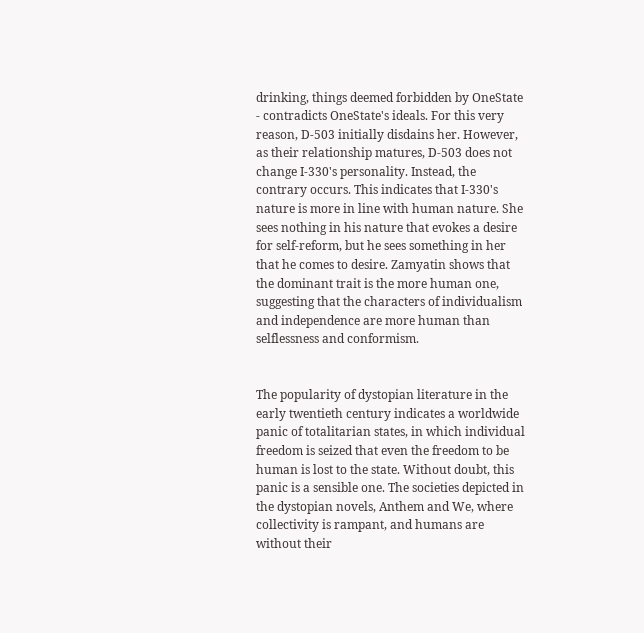drinking, things deemed forbidden by OneState - contradicts OneState's ideals. For this very reason, D-503 initially disdains her. However, as their relationship matures, D-503 does not change I-330's personality. Instead, the contrary occurs. This indicates that I-330's nature is more in line with human nature. She sees nothing in his nature that evokes a desire for self-reform, but he sees something in her that he comes to desire. Zamyatin shows that the dominant trait is the more human one, suggesting that the characters of individualism and independence are more human than selflessness and conformism.


The popularity of dystopian literature in the early twentieth century indicates a worldwide panic of totalitarian states, in which individual freedom is seized that even the freedom to be human is lost to the state. Without doubt, this panic is a sensible one. The societies depicted in the dystopian novels, Anthem and We, where collectivity is rampant, and humans are without their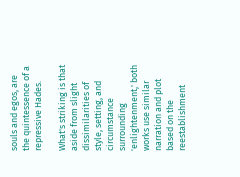souls and egos, are the quintessence of a repressive Hades.

What's striking is that aside from slight dissimilarities of style, setting, and circumstance surrounding 'enlightenment,' both works use similar narration and plot based on the reestablishment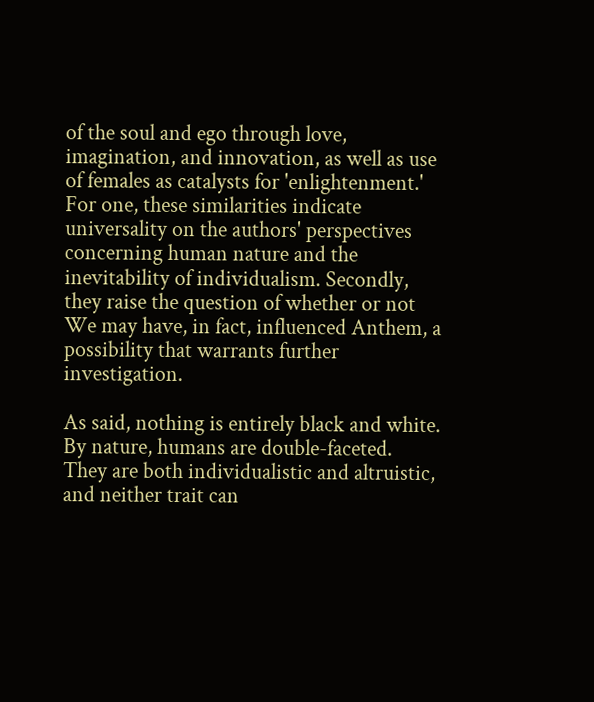of the soul and ego through love, imagination, and innovation, as well as use of females as catalysts for 'enlightenment.' For one, these similarities indicate universality on the authors' perspectives concerning human nature and the inevitability of individualism. Secondly, they raise the question of whether or not We may have, in fact, influenced Anthem, a possibility that warrants further investigation.

As said, nothing is entirely black and white. By nature, humans are double-faceted. They are both individualistic and altruistic, and neither trait can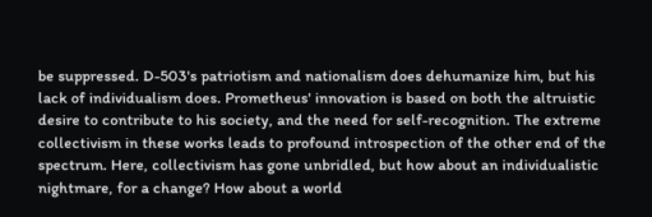be suppressed. D-503's patriotism and nationalism does dehumanize him, but his lack of individualism does. Prometheus' innovation is based on both the altruistic desire to contribute to his society, and the need for self-recognition. The extreme collectivism in these works leads to profound introspection of the other end of the spectrum. Here, collectivism has gone unbridled, but how about an individualistic nightmare, for a change? How about a world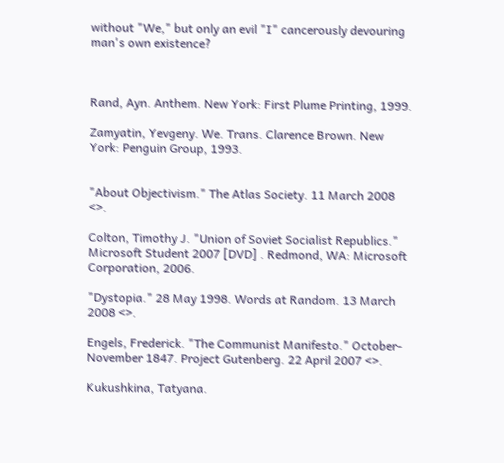without "We," but only an evil "I" cancerously devouring man's own existence?



Rand, Ayn. Anthem. New York: First Plume Printing, 1999.

Zamyatin, Yevgeny. We. Trans. Clarence Brown. New York: Penguin Group, 1993.


"About Objectivism." The Atlas Society. 11 March 2008 <>.

Colton, Timothy J. "Union of Soviet Socialist Republics." Microsoft Student 2007 [DVD] . Redmond, WA: Microsoft Corporation, 2006.

"Dystopia." 28 May 1998. Words at Random. 13 March 2008 <>.

Engels, Frederick. "The Communist Manifesto." October-November 1847. Project Gutenberg. 22 April 2007 <>.

Kukushkina, Tatyana.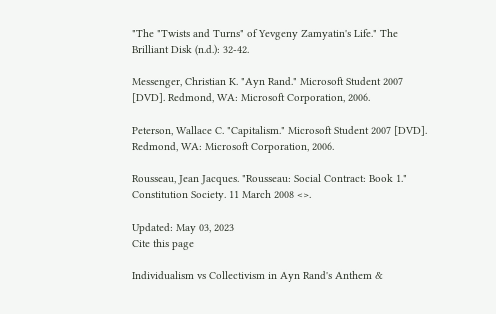"The "Twists and Turns" of Yevgeny Zamyatin's Life." The Brilliant Disk (n.d.): 32-42.

Messenger, Christian K. "Ayn Rand." Microsoft Student 2007 [DVD]. Redmond, WA: Microsoft Corporation, 2006.

Peterson, Wallace C. "Capitalism." Microsoft Student 2007 [DVD]. Redmond, WA: Microsoft Corporation, 2006.

Rousseau, Jean Jacques. "Rousseau: Social Contract: Book 1." Constitution Society. 11 March 2008 <>.

Updated: May 03, 2023
Cite this page

Individualism vs Collectivism in Ayn Rand's Anthem &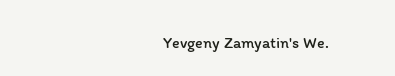Yevgeny Zamyatin's We.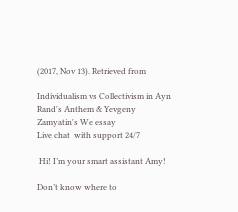(2017, Nov 13). Retrieved from

Individualism vs Collectivism in Ayn Rand's Anthem & Yevgeny Zamyatin's We essay
Live chat  with support 24/7

 Hi! I’m your smart assistant Amy!

Don’t know where to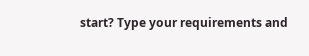start? Type your requirements and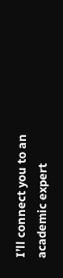I’ll connect you to an academic expert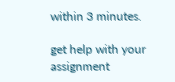within 3 minutes.

get help with your assignment